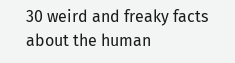30 weird and freaky facts about the human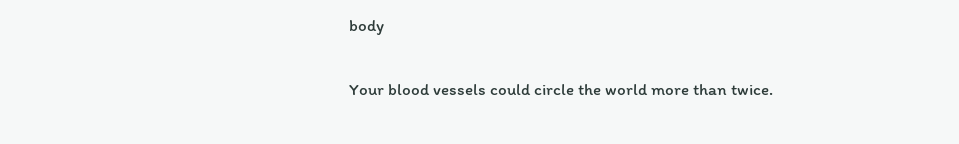body

Your blood vessels could circle the world more than twice.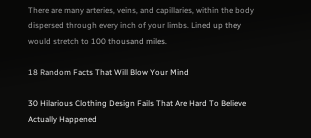There are many arteries, veins, and capillaries, within the body dispersed through every inch of your limbs. Lined up they would stretch to 100 thousand miles.

18 Random Facts That Will Blow Your Mind

30 Hilarious Clothing Design Fails That Are Hard To Believe Actually Happened